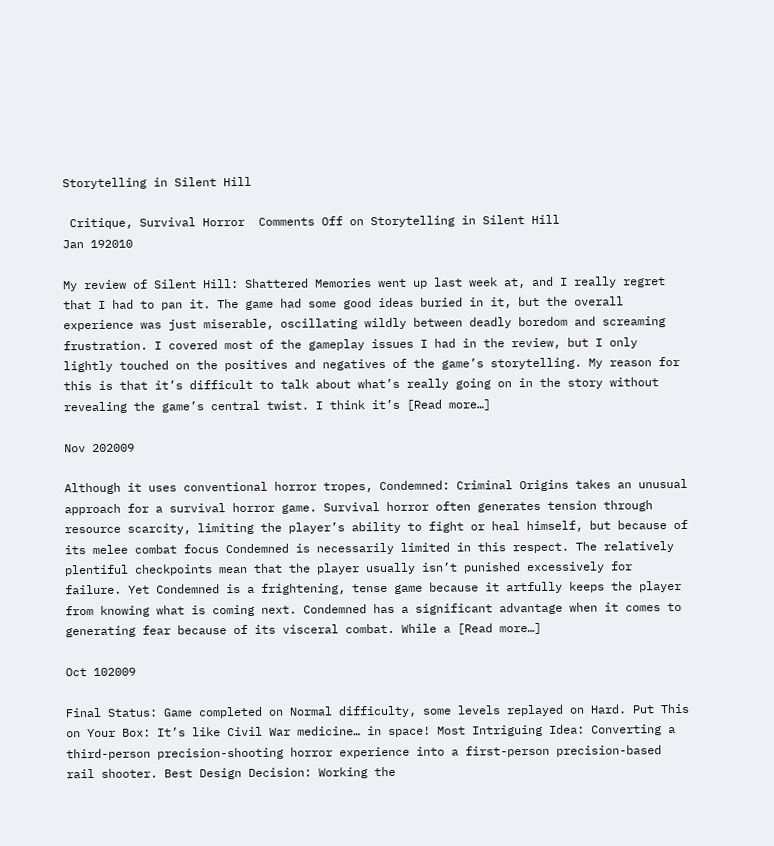Storytelling in Silent Hill

 Critique, Survival Horror  Comments Off on Storytelling in Silent Hill
Jan 192010

My review of Silent Hill: Shattered Memories went up last week at, and I really regret that I had to pan it. The game had some good ideas buried in it, but the overall experience was just miserable, oscillating wildly between deadly boredom and screaming frustration. I covered most of the gameplay issues I had in the review, but I only lightly touched on the positives and negatives of the game’s storytelling. My reason for this is that it’s difficult to talk about what’s really going on in the story without revealing the game’s central twist. I think it’s [Read more…]

Nov 202009

Although it uses conventional horror tropes, Condemned: Criminal Origins takes an unusual approach for a survival horror game. Survival horror often generates tension through resource scarcity, limiting the player’s ability to fight or heal himself, but because of its melee combat focus Condemned is necessarily limited in this respect. The relatively plentiful checkpoints mean that the player usually isn’t punished excessively for failure. Yet Condemned is a frightening, tense game because it artfully keeps the player from knowing what is coming next. Condemned has a significant advantage when it comes to generating fear because of its visceral combat. While a [Read more…]

Oct 102009

Final Status: Game completed on Normal difficulty, some levels replayed on Hard. Put This on Your Box: It’s like Civil War medicine… in space! Most Intriguing Idea: Converting a third-person precision-shooting horror experience into a first-person precision-based rail shooter. Best Design Decision: Working the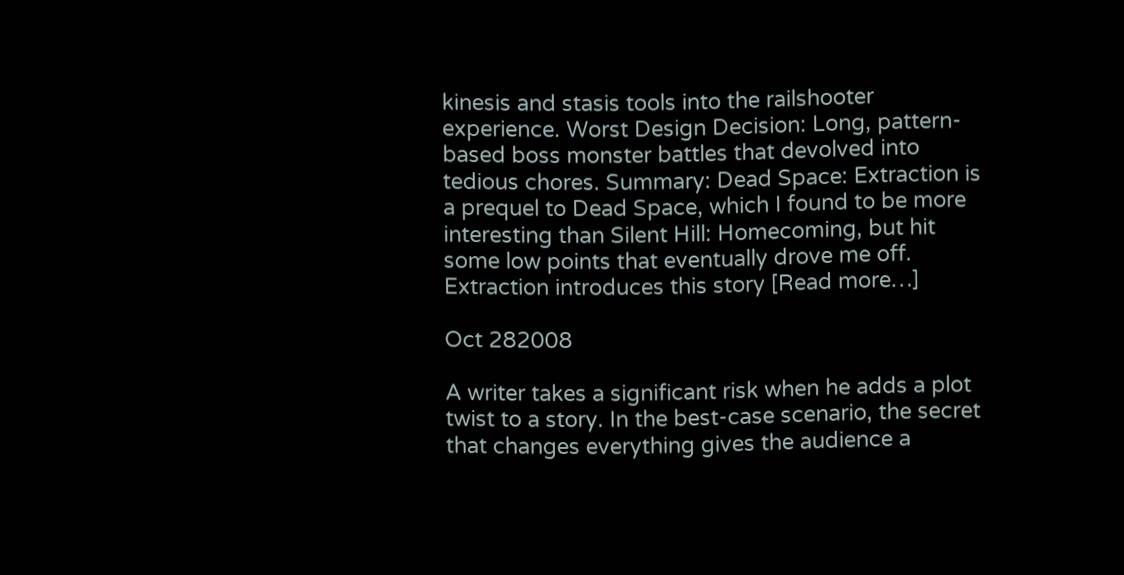kinesis and stasis tools into the railshooter experience. Worst Design Decision: Long, pattern-based boss monster battles that devolved into tedious chores. Summary: Dead Space: Extraction is a prequel to Dead Space, which I found to be more interesting than Silent Hill: Homecoming, but hit some low points that eventually drove me off. Extraction introduces this story [Read more…]

Oct 282008

A writer takes a significant risk when he adds a plot twist to a story. In the best-case scenario, the secret that changes everything gives the audience a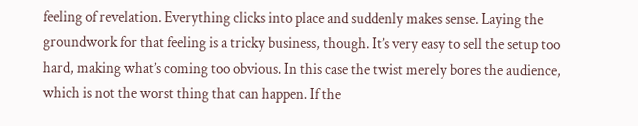feeling of revelation. Everything clicks into place and suddenly makes sense. Laying the groundwork for that feeling is a tricky business, though. It’s very easy to sell the setup too hard, making what’s coming too obvious. In this case the twist merely bores the audience, which is not the worst thing that can happen. If the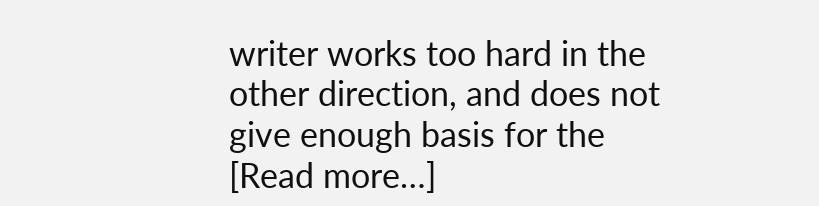writer works too hard in the other direction, and does not give enough basis for the [Read more…]